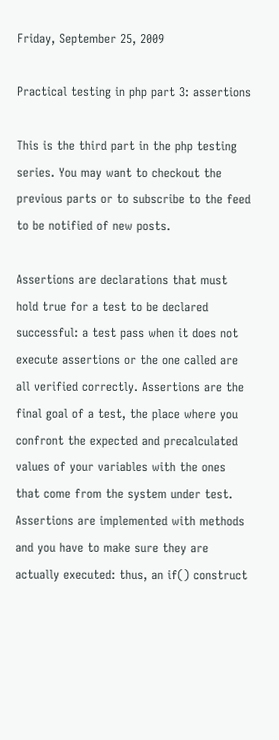Friday, September 25, 2009

Practical testing in php part 3: assertions

This is the third part in the php testing series. You may want to checkout the previous parts or to subscribe to the feed to be notified of new posts.

Assertions are declarations that must hold true for a test to be declared successful: a test pass when it does not execute assertions or the one called are all verified correctly. Assertions are the final goal of a test, the place where you confront the expected and precalculated values of your variables with the ones that come from the system under test.
Assertions are implemented with methods and you have to make sure they are actually executed: thus, an if() construct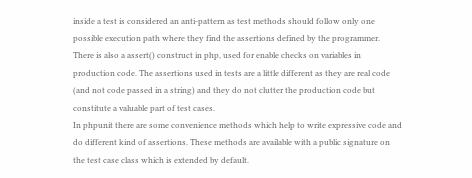inside a test is considered an anti-pattern as test methods should follow only one possible execution path where they find the assertions defined by the programmer.
There is also a assert() construct in php, used for enable checks on variables in production code. The assertions used in tests are a little different as they are real code (and not code passed in a string) and they do not clutter the production code but constitute a valuable part of test cases.
In phpunit there are some convenience methods which help to write expressive code and do different kind of assertions. These methods are available with a public signature on the test case class which is extended by default.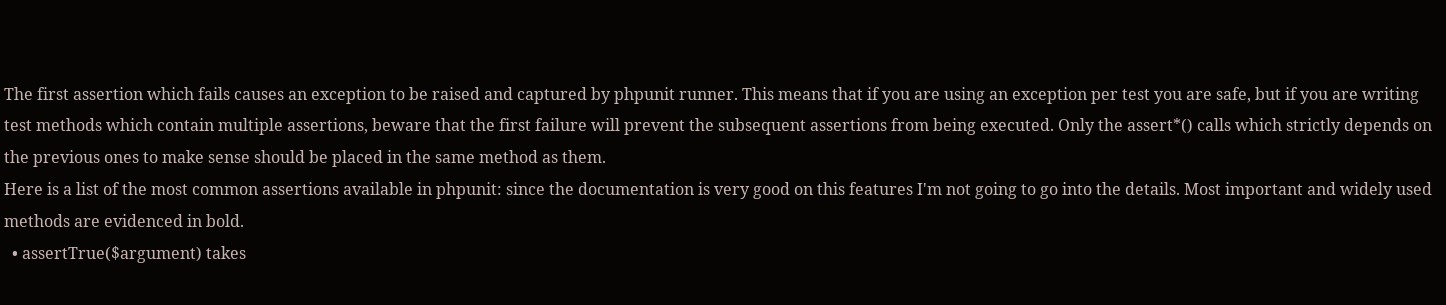The first assertion which fails causes an exception to be raised and captured by phpunit runner. This means that if you are using an exception per test you are safe, but if you are writing test methods which contain multiple assertions, beware that the first failure will prevent the subsequent assertions from being executed. Only the assert*() calls which strictly depends on the previous ones to make sense should be placed in the same method as them.
Here is a list of the most common assertions available in phpunit: since the documentation is very good on this features I'm not going to go into the details. Most important and widely used methods are evidenced in bold.
  • assertTrue($argument) takes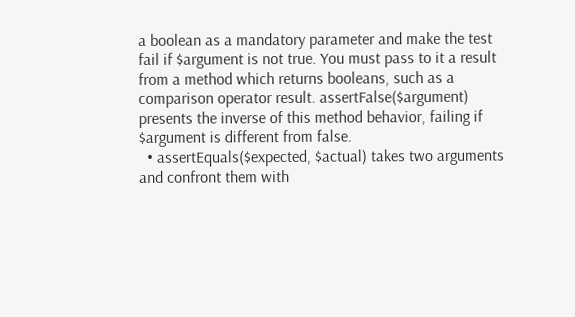a boolean as a mandatory parameter and make the test fail if $argument is not true. You must pass to it a result from a method which returns booleans, such as a comparison operator result. assertFalse($argument) presents the inverse of this method behavior, failing if $argument is different from false.
  • assertEquals($expected, $actual) takes two arguments and confront them with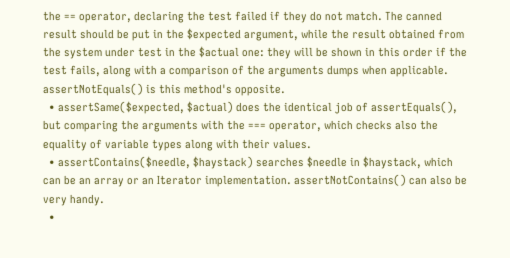the == operator, declaring the test failed if they do not match. The canned result should be put in the $expected argument, while the result obtained from the system under test in the $actual one: they will be shown in this order if the test fails, along with a comparison of the arguments dumps when applicable. assertNotEquals() is this method's opposite.
  • assertSame($expected, $actual) does the identical job of assertEquals(), but comparing the arguments with the === operator, which checks also the equality of variable types along with their values.
  • assertContains($needle, $haystack) searches $needle in $haystack, which can be an array or an Iterator implementation. assertNotContains() can also be very handy.
  •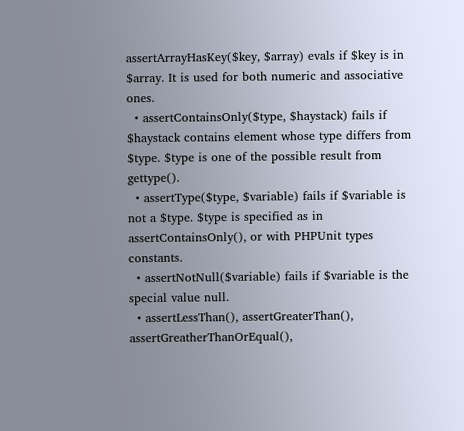assertArrayHasKey($key, $array) evals if $key is in $array. It is used for both numeric and associative ones.
  • assertContainsOnly($type, $haystack) fails if $haystack contains element whose type differs from $type. $type is one of the possible result from gettype().
  • assertType($type, $variable) fails if $variable is not a $type. $type is specified as in assertContainsOnly(), or with PHPUnit types constants.
  • assertNotNull($variable) fails if $variable is the special value null.
  • assertLessThan(), assertGreaterThan(), assertGreatherThanOrEqual(),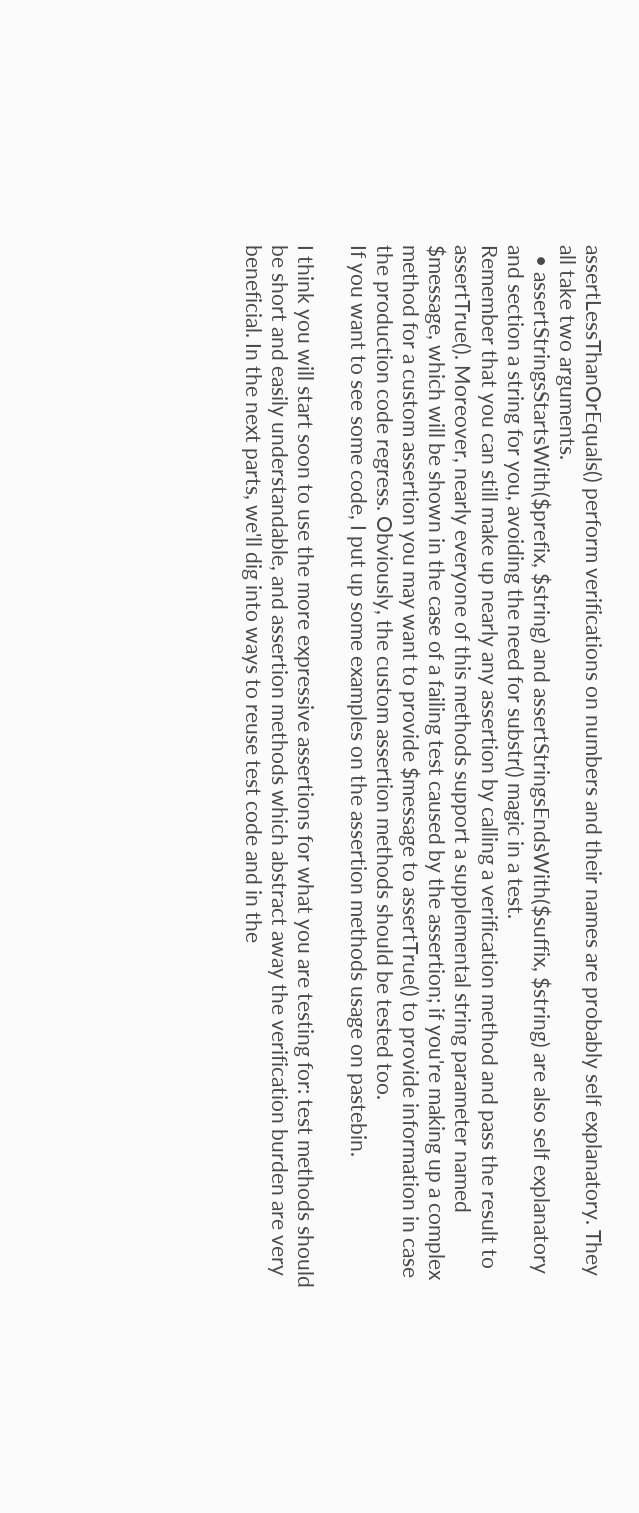assertLessThanOrEquals() perform verifications on numbers and their names are probably self explanatory. They all take two arguments.
  • assertStringsStartsWith($prefix, $string) and assertStringsEndsWith($suffix, $string) are also self explanatory and section a string for you, avoiding the need for substr() magic in a test.
Remember that you can still make up nearly any assertion by calling a verification method and pass the result to assertTrue(). Moreover, nearly everyone of this methods support a supplemental string parameter named $message, which will be shown in the case of a failing test caused by the assertion; if you're making up a complex method for a custom assertion you may want to provide $message to assertTrue() to provide information in case the production code regress. Obviously, the custom assertion methods should be tested too.
If you want to see some code, I put up some examples on the assertion methods usage on pastebin.

I think you will start soon to use the more expressive assertions for what you are testing for: test methods should be short and easily understandable, and assertion methods which abstract away the verification burden are very beneficial. In the next parts, we'll dig into ways to reuse test code and in the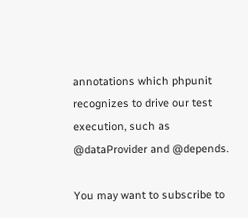annotations which phpunit recognizes to drive our test execution, such as @dataProvider and @depends.

You may want to subscribe to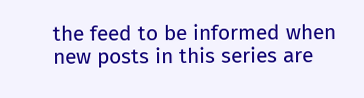the feed to be informed when new posts in this series are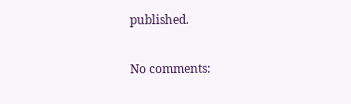published.

No comments: